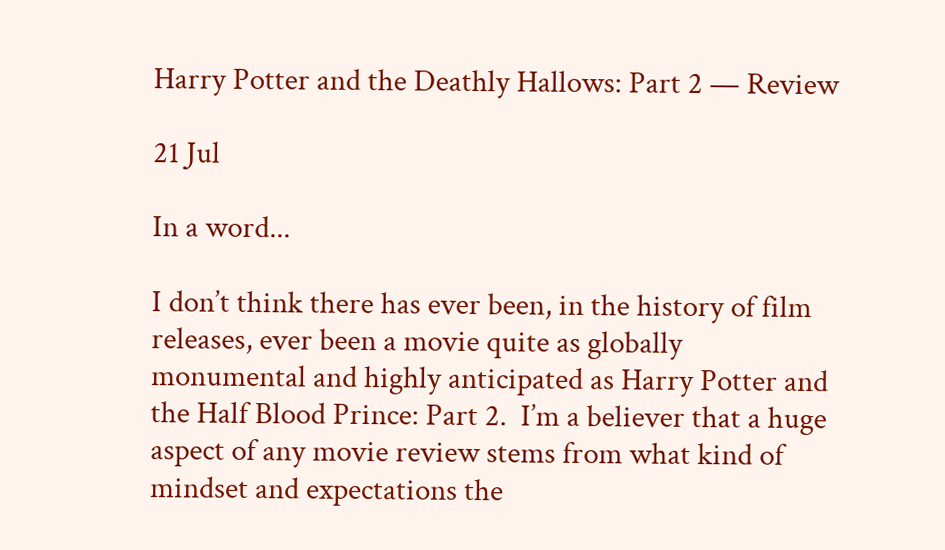Harry Potter and the Deathly Hallows: Part 2 — Review

21 Jul

In a word...

I don’t think there has ever been, in the history of film releases, ever been a movie quite as globally monumental and highly anticipated as Harry Potter and the Half Blood Prince: Part 2.  I’m a believer that a huge aspect of any movie review stems from what kind of mindset and expectations the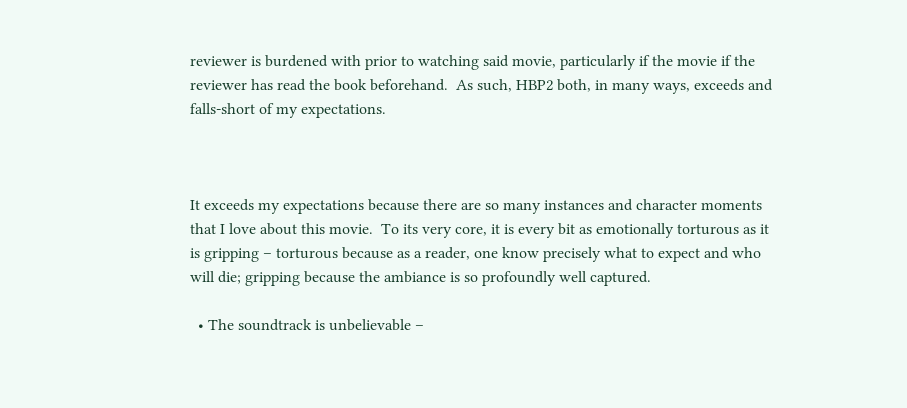reviewer is burdened with prior to watching said movie, particularly if the movie if the reviewer has read the book beforehand.  As such, HBP2 both, in many ways, exceeds and falls-short of my expectations.



It exceeds my expectations because there are so many instances and character moments that I love about this movie.  To its very core, it is every bit as emotionally torturous as it is gripping – torturous because as a reader, one know precisely what to expect and who will die; gripping because the ambiance is so profoundly well captured.

  • The soundtrack is unbelievable –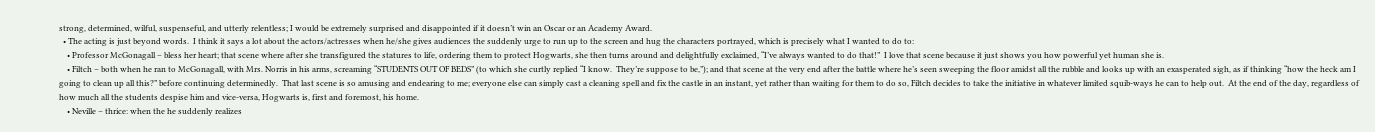strong, determined, wilful, suspenseful, and utterly relentless; I would be extremely surprised and disappointed if it doesn’t win an Oscar or an Academy Award.
  • The acting is just beyond words.  I think it says a lot about the actors/actresses when he/she gives audiences the suddenly urge to run up to the screen and hug the characters portrayed, which is precisely what I wanted to do to:
    • Professor McGonagall – bless her heart; that scene where after she transfigured the statures to life, ordering them to protect Hogwarts, she then turns around and delightfully exclaimed, “I’ve always wanted to do that!”  I love that scene because it just shows you how powerful yet human she is.
    • Filtch – both when he ran to McGonagall, with Mrs. Norris in his arms, screaming “STUDENTS OUT OF BEDS” (to which she curtly replied “I know.  They’re suppose to be,”); and that scene at the very end after the battle where he’s seen sweeping the floor amidst all the rubble and looks up with an exasperated sigh, as if thinking “how the heck am I going to clean up all this?” before continuing determinedly.  That last scene is so amusing and endearing to me; everyone else can simply cast a cleaning spell and fix the castle in an instant, yet rather than waiting for them to do so, Filtch decides to take the initiative in whatever limited squib-ways he can to help out.  At the end of the day, regardless of how much all the students despise him and vice-versa, Hogwarts is, first and foremost, his home.
    • Neville – thrice: when the he suddenly realizes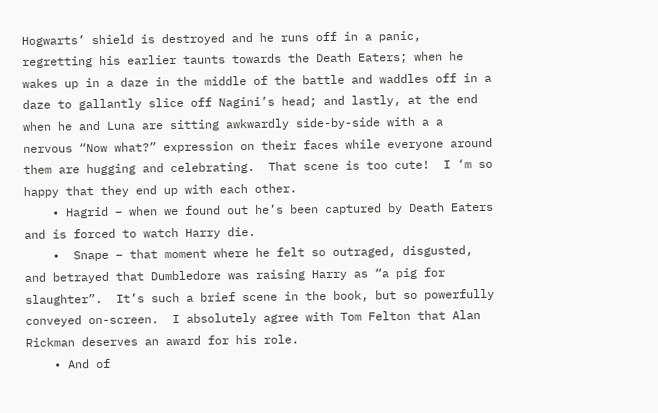Hogwarts’ shield is destroyed and he runs off in a panic, regretting his earlier taunts towards the Death Eaters; when he wakes up in a daze in the middle of the battle and waddles off in a daze to gallantly slice off Nagini’s head; and lastly, at the end when he and Luna are sitting awkwardly side-by-side with a a nervous “Now what?” expression on their faces while everyone around them are hugging and celebrating.  That scene is too cute!  I ‘m so happy that they end up with each other.
    • Hagrid – when we found out he’s been captured by Death Eaters and is forced to watch Harry die.
    •  Snape – that moment where he felt so outraged, disgusted, and betrayed that Dumbledore was raising Harry as “a pig for slaughter”.  It’s such a brief scene in the book, but so powerfully conveyed on-screen.  I absolutely agree with Tom Felton that Alan Rickman deserves an award for his role.
    • And of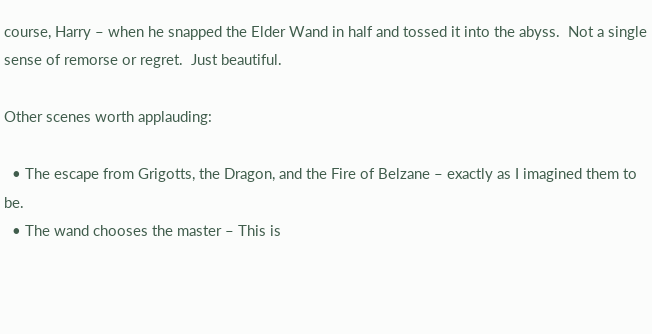course, Harry – when he snapped the Elder Wand in half and tossed it into the abyss.  Not a single sense of remorse or regret.  Just beautiful.

Other scenes worth applauding:

  • The escape from Grigotts, the Dragon, and the Fire of Belzane – exactly as I imagined them to be.
  • The wand chooses the master – This is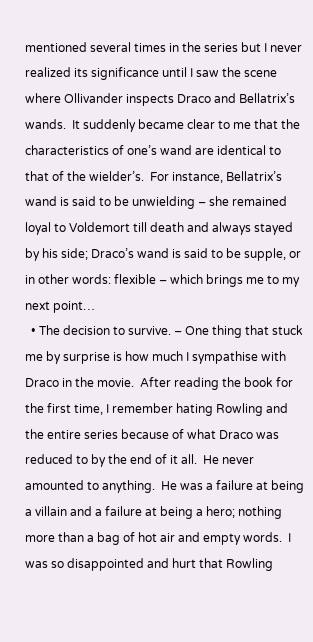mentioned several times in the series but I never realized its significance until I saw the scene where Ollivander inspects Draco and Bellatrix’s wands.  It suddenly became clear to me that the characteristics of one’s wand are identical to that of the wielder’s.  For instance, Bellatrix’s wand is said to be unwielding – she remained loyal to Voldemort till death and always stayed by his side; Draco’s wand is said to be supple, or in other words: flexible – which brings me to my next point…
  • The decision to survive. – One thing that stuck me by surprise is how much I sympathise with Draco in the movie.  After reading the book for the first time, I remember hating Rowling and the entire series because of what Draco was reduced to by the end of it all.  He never amounted to anything.  He was a failure at being a villain and a failure at being a hero; nothing more than a bag of hot air and empty words.  I was so disappointed and hurt that Rowling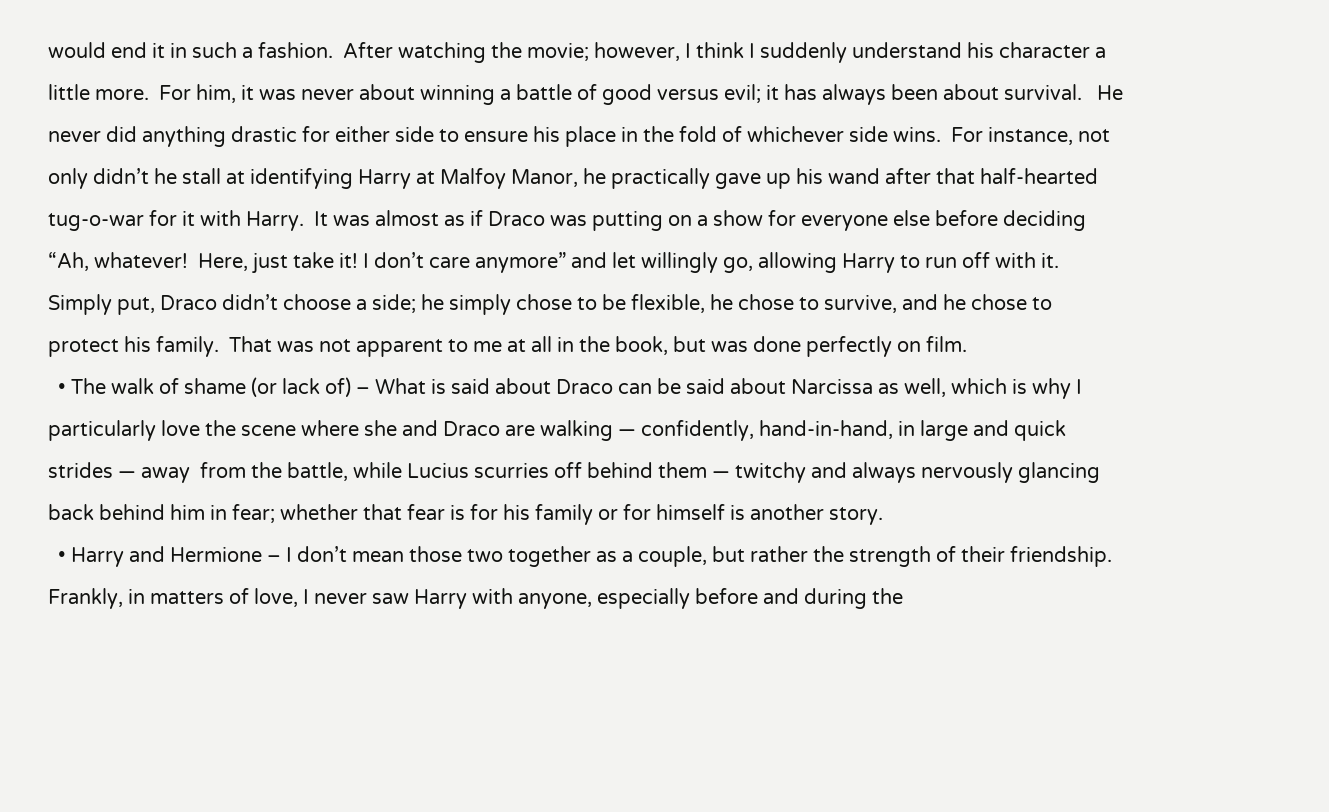would end it in such a fashion.  After watching the movie; however, I think I suddenly understand his character a little more.  For him, it was never about winning a battle of good versus evil; it has always been about survival.   He never did anything drastic for either side to ensure his place in the fold of whichever side wins.  For instance, not only didn’t he stall at identifying Harry at Malfoy Manor, he practically gave up his wand after that half-hearted tug-o-war for it with Harry.  It was almost as if Draco was putting on a show for everyone else before deciding “Ah, whatever!  Here, just take it! I don’t care anymore” and let willingly go, allowing Harry to run off with it.  Simply put, Draco didn’t choose a side; he simply chose to be flexible, he chose to survive, and he chose to protect his family.  That was not apparent to me at all in the book, but was done perfectly on film.
  • The walk of shame (or lack of) – What is said about Draco can be said about Narcissa as well, which is why I particularly love the scene where she and Draco are walking — confidently, hand-in-hand, in large and quick strides — away  from the battle, while Lucius scurries off behind them — twitchy and always nervously glancing back behind him in fear; whether that fear is for his family or for himself is another story.
  • Harry and Hermione – I don’t mean those two together as a couple, but rather the strength of their friendship.  Frankly, in matters of love, I never saw Harry with anyone, especially before and during the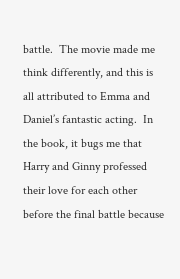battle.  The movie made me think differently, and this is all attributed to Emma and Daniel’s fantastic acting.  In the book, it bugs me that Harry and Ginny professed their love for each other before the final battle because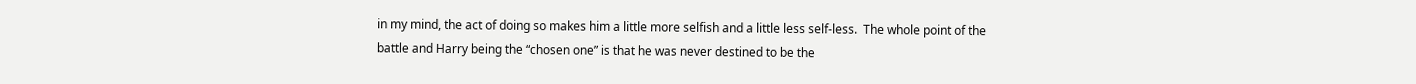in my mind, the act of doing so makes him a little more selfish and a little less self-less.  The whole point of the battle and Harry being the “chosen one” is that he was never destined to be the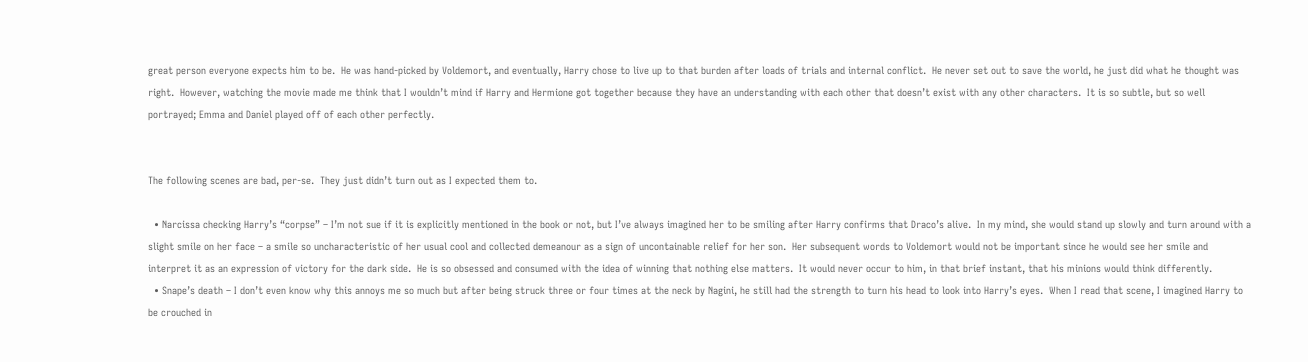great person everyone expects him to be.  He was hand-picked by Voldemort, and eventually, Harry chose to live up to that burden after loads of trials and internal conflict.  He never set out to save the world, he just did what he thought was right.  However, watching the movie made me think that I wouldn’t mind if Harry and Hermione got together because they have an understanding with each other that doesn’t exist with any other characters.  It is so subtle, but so well portrayed; Emma and Daniel played off of each other perfectly.


The following scenes are bad, per-se.  They just didn’t turn out as I expected them to.

  • Narcissa checking Harry’s “corpse” – I’m not sue if it is explicitly mentioned in the book or not, but I’ve always imagined her to be smiling after Harry confirms that Draco’s alive.  In my mind, she would stand up slowly and turn around with a slight smile on her face – a smile so uncharacteristic of her usual cool and collected demeanour as a sign of uncontainable relief for her son.  Her subsequent words to Voldemort would not be important since he would see her smile and interpret it as an expression of victory for the dark side.  He is so obsessed and consumed with the idea of winning that nothing else matters.  It would never occur to him, in that brief instant, that his minions would think differently.
  • Snape’s death – I don’t even know why this annoys me so much but after being struck three or four times at the neck by Nagini, he still had the strength to turn his head to look into Harry’s eyes.  When I read that scene, I imagined Harry to be crouched in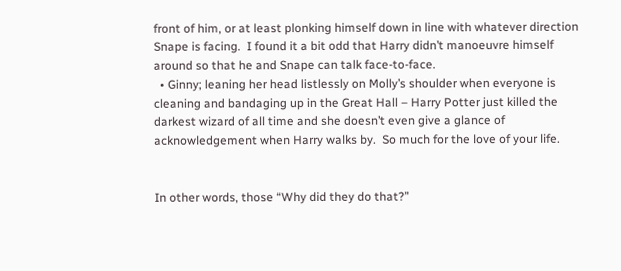front of him, or at least plonking himself down in line with whatever direction Snape is facing.  I found it a bit odd that Harry didn’t manoeuvre himself around so that he and Snape can talk face-to-face.
  • Ginny; leaning her head listlessly on Molly’s shoulder when everyone is cleaning and bandaging up in the Great Hall – Harry Potter just killed the darkest wizard of all time and she doesn’t even give a glance of acknowledgement when Harry walks by.  So much for the love of your life.


In other words, those “Why did they do that?”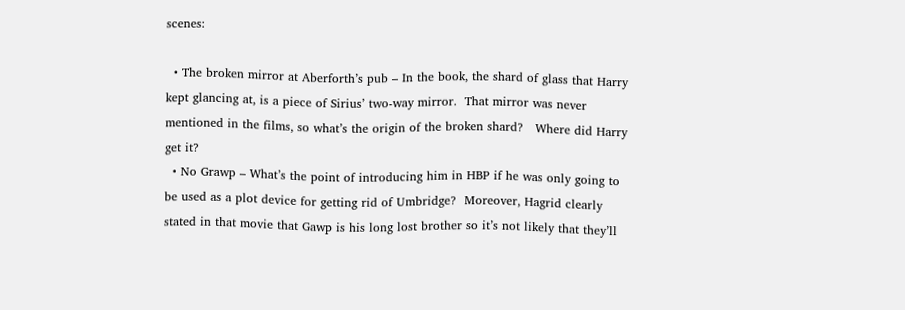scenes:

  • The broken mirror at Aberforth’s pub – In the book, the shard of glass that Harry kept glancing at, is a piece of Sirius’ two-way mirror.  That mirror was never mentioned in the films, so what’s the origin of the broken shard?   Where did Harry get it?
  • No Grawp – What’s the point of introducing him in HBP if he was only going to be used as a plot device for getting rid of Umbridge?  Moreover, Hagrid clearly stated in that movie that Gawp is his long lost brother so it’s not likely that they’ll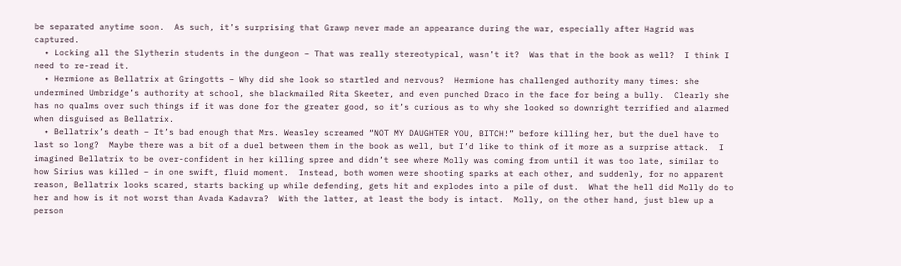be separated anytime soon.  As such, it’s surprising that Grawp never made an appearance during the war, especially after Hagrid was captured.
  • Locking all the Slytherin students in the dungeon – That was really stereotypical, wasn’t it?  Was that in the book as well?  I think I need to re-read it.
  • Hermione as Bellatrix at Gringotts – Why did she look so startled and nervous?  Hermione has challenged authority many times: she undermined Umbridge’s authority at school, she blackmailed Rita Skeeter, and even punched Draco in the face for being a bully.  Clearly she has no qualms over such things if it was done for the greater good, so it’s curious as to why she looked so downright terrified and alarmed when disguised as Bellatrix.
  • Bellatrix’s death – It’s bad enough that Mrs. Weasley screamed “NOT MY DAUGHTER YOU, BITCH!” before killing her, but the duel have to last so long?  Maybe there was a bit of a duel between them in the book as well, but I’d like to think of it more as a surprise attack.  I imagined Bellatrix to be over-confident in her killing spree and didn’t see where Molly was coming from until it was too late, similar to how Sirius was killed – in one swift, fluid moment.  Instead, both women were shooting sparks at each other, and suddenly, for no apparent reason, Bellatrix looks scared, starts backing up while defending, gets hit and explodes into a pile of dust.  What the hell did Molly do to her and how is it not worst than Avada Kadavra?  With the latter, at least the body is intact.  Molly, on the other hand, just blew up a person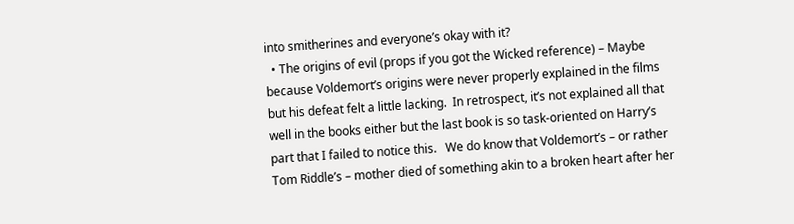into smitherines and everyone’s okay with it?
  • The origins of evil (props if you got the Wicked reference) – Maybe because Voldemort’s origins were never properly explained in the films but his defeat felt a little lacking.  In retrospect, it’s not explained all that well in the books either but the last book is so task-oriented on Harry’s part that I failed to notice this.   We do know that Voldemort’s – or rather Tom Riddle’s – mother died of something akin to a broken heart after her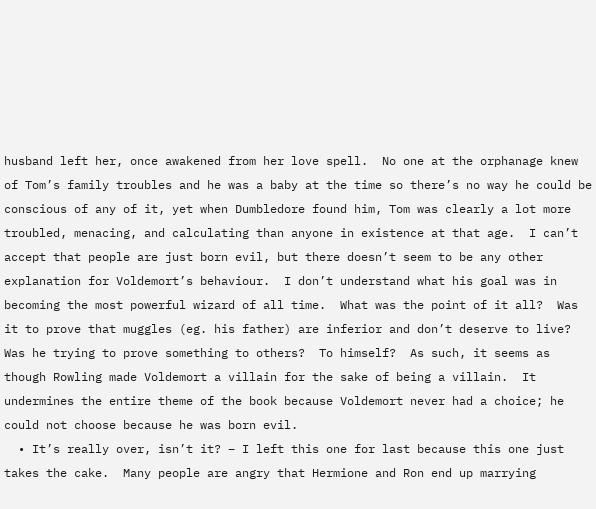husband left her, once awakened from her love spell.  No one at the orphanage knew of Tom’s family troubles and he was a baby at the time so there’s no way he could be conscious of any of it, yet when Dumbledore found him, Tom was clearly a lot more troubled, menacing, and calculating than anyone in existence at that age.  I can’t accept that people are just born evil, but there doesn’t seem to be any other explanation for Voldemort’s behaviour.  I don’t understand what his goal was in becoming the most powerful wizard of all time.  What was the point of it all?  Was it to prove that muggles (eg. his father) are inferior and don’t deserve to live?  Was he trying to prove something to others?  To himself?  As such, it seems as though Rowling made Voldemort a villain for the sake of being a villain.  It undermines the entire theme of the book because Voldemort never had a choice; he could not choose because he was born evil.
  • It’s really over, isn’t it? – I left this one for last because this one just takes the cake.  Many people are angry that Hermione and Ron end up marrying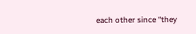each other since “they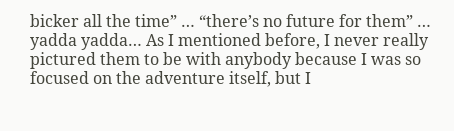bicker all the time” … “there’s no future for them” … yadda yadda… As I mentioned before, I never really pictured them to be with anybody because I was so focused on the adventure itself, but I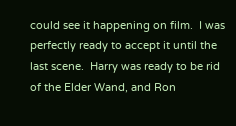could see it happening on film.  I was perfectly ready to accept it until the last scene.  Harry was ready to be rid of the Elder Wand, and Ron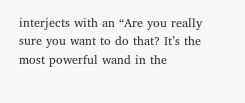interjects with an “Are you really sure you want to do that? It’s the most powerful wand in the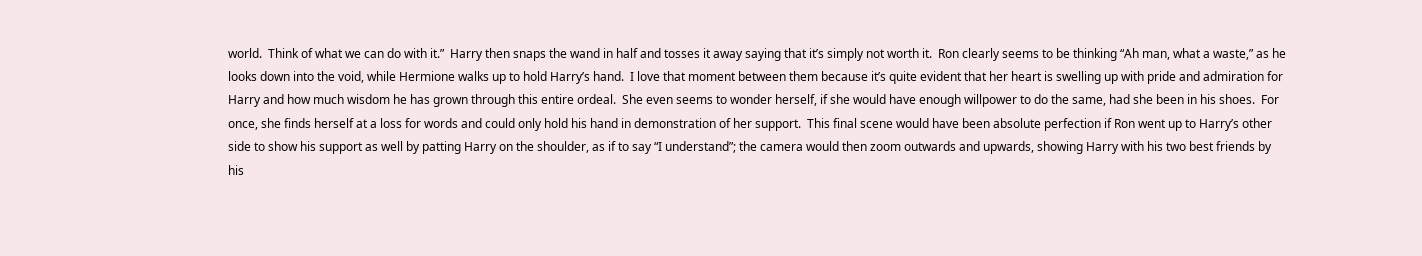world.  Think of what we can do with it.”  Harry then snaps the wand in half and tosses it away saying that it’s simply not worth it.  Ron clearly seems to be thinking “Ah man, what a waste,” as he looks down into the void, while Hermione walks up to hold Harry’s hand.  I love that moment between them because it’s quite evident that her heart is swelling up with pride and admiration for Harry and how much wisdom he has grown through this entire ordeal.  She even seems to wonder herself, if she would have enough willpower to do the same, had she been in his shoes.  For once, she finds herself at a loss for words and could only hold his hand in demonstration of her support.  This final scene would have been absolute perfection if Ron went up to Harry’s other side to show his support as well by patting Harry on the shoulder, as if to say “I understand”; the camera would then zoom outwards and upwards, showing Harry with his two best friends by his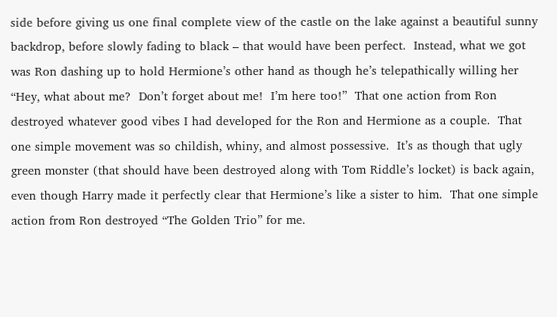side before giving us one final complete view of the castle on the lake against a beautiful sunny backdrop, before slowly fading to black – that would have been perfect.  Instead, what we got was Ron dashing up to hold Hermione’s other hand as though he’s telepathically willing her “Hey, what about me?  Don’t forget about me!  I’m here too!”  That one action from Ron destroyed whatever good vibes I had developed for the Ron and Hermione as a couple.  That one simple movement was so childish, whiny, and almost possessive.  It’s as though that ugly green monster (that should have been destroyed along with Tom Riddle’s locket) is back again, even though Harry made it perfectly clear that Hermione’s like a sister to him.  That one simple action from Ron destroyed “The Golden Trio” for me.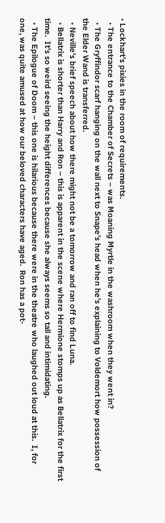• Lockhart’s pixies in the room of requirements.
  • The entrance to the Chamber of Secrets – was Moaning Myrtle in the washroom when they went in?
  • The Gryffindor scarf hanging on the wall next to Snape’s head when he’s explaining to Voldemort how possession of the Elder Wand is transferred.
  • Neville’s brief speech about how there might not be a tomorrow and ran off to find Luna.
  • Bellatrix is shorter than Harry and Ron – this is apparent in the scene where Hermione stomps up as Bellatrix for the first time.  It’s so weird seeing the height differences because she always seems so tall and intimidating.
  • The Epilogue of Doom – this one is hilarious because there were in the theatre who laughed out loud at this.  I, for one, was quite amused at how our beloved characters have aged.  Ron has a pot-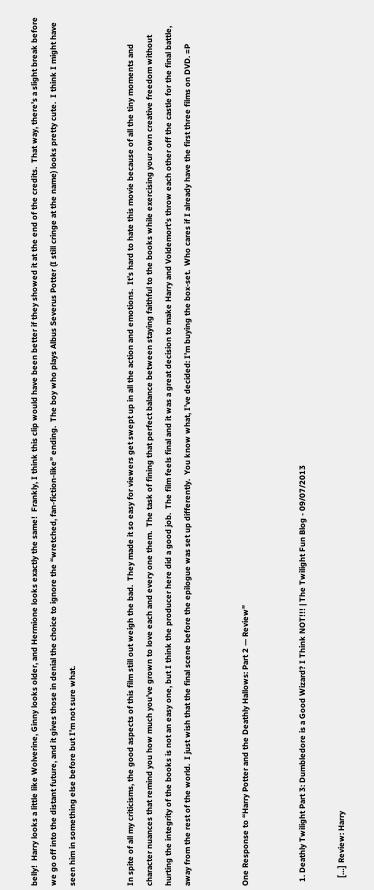belly!  Harry looks a little like Wolverine, Ginny looks older, and Hermione looks exactly the same!  Frankly, I think this clip would have been better if they showed it at the end of the credits.  That way, there’s a slight break before we go off into the distant future, and it gives those in denial the choice to ignore the “wretched, fan-fiction-like” ending.  The boy who plays Albus Severus Potter (I still cringe at the name) looks pretty cute.  I think I might have seen him in something else before but I’m not sure what.


In spite of all my criticisms, the good aspects of this film still out weigh the bad.  They made it so easy for viewers get swept up in all the action and emotions.  It’s hard to hate this movie because of all the tiny moments and character nuances that remind you how much you’ve grown to love each and every one them.  The task of fining that perfect balance between staying faithful to the books while exercising your own creative freedom without hurting the integrity of the books is not an easy one, but I think the producer here did a good job.  The film feels final and it was a great decision to make Harry and Voldemort’s throw each other off the castle for the final battle, away from the rest of the world.  I just wish that the final scene before the epilogue was set up differently.  You know what, I’ve decided: I’m buying the box-set.  Who cares if I already have the first three films on DVD. =P


One Response to “Harry Potter and the Deathly Hallows: Part 2 — Review”


  1. Deathly Twilight Part 3: Dumbledore is a Good Wizard? I Think NOT!!! | The Twilight Fun Blog - 09/07/2013

    […] Review: Harry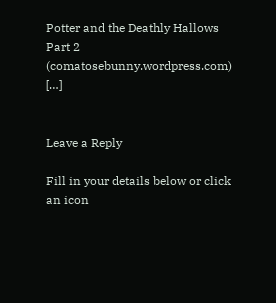Potter and the Deathly Hallows Part 2 (comatosebunny.wordpress.com) […]


Leave a Reply

Fill in your details below or click an icon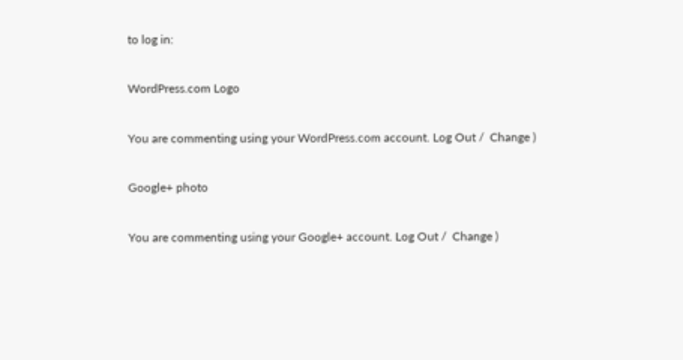to log in:

WordPress.com Logo

You are commenting using your WordPress.com account. Log Out /  Change )

Google+ photo

You are commenting using your Google+ account. Log Out /  Change )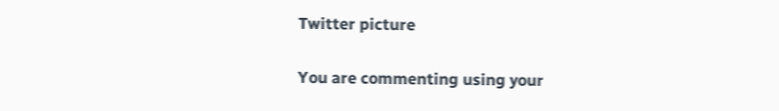Twitter picture

You are commenting using your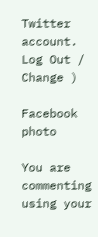Twitter account. Log Out /  Change )

Facebook photo

You are commenting using your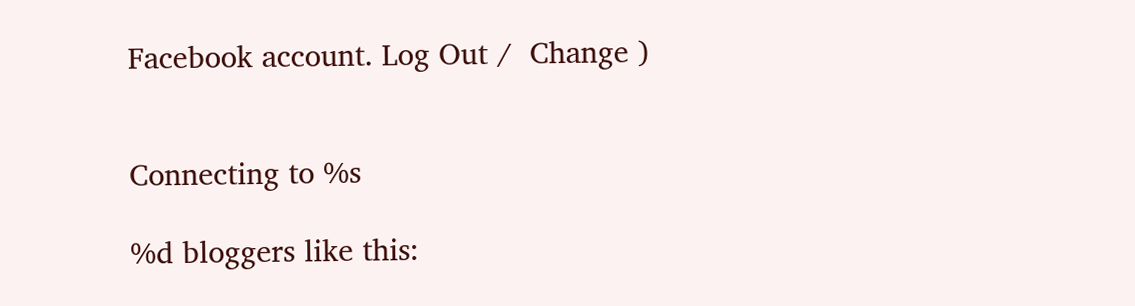Facebook account. Log Out /  Change )


Connecting to %s

%d bloggers like this: